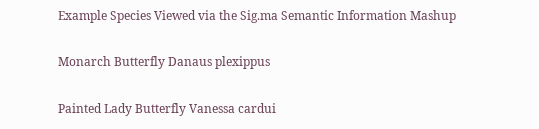Example Species Viewed via the Sig.ma Semantic Information Mashup

Monarch Butterfly Danaus plexippus

Painted Lady Butterfly Vanessa cardui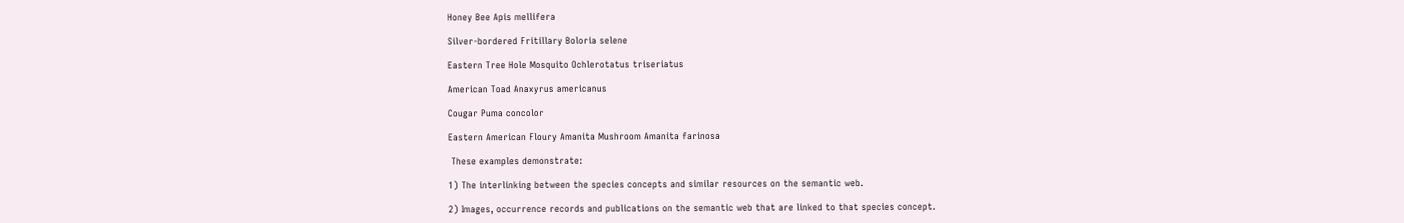Honey Bee Apis mellifera

Silver-bordered Fritillary Boloria selene

Eastern Tree Hole Mosquito Ochlerotatus triseriatus

American Toad Anaxyrus americanus

Cougar Puma concolor

Eastern American Floury Amanita Mushroom Amanita farinosa

 These examples demonstrate:

1) The interlinking between the species concepts and similar resources on the semantic web.

2) Images, occurrence records and publications on the semantic web that are linked to that species concept.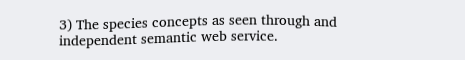3) The species concepts as seen through and independent semantic web service.